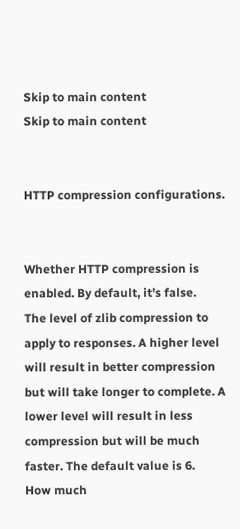Skip to main content
Skip to main content


HTTP compression configurations.


Whether HTTP compression is enabled. By default, it's false.
The level of zlib compression to apply to responses. A higher level will result in better compression but will take longer to complete. A lower level will result in less compression but will be much faster. The default value is 6.
How much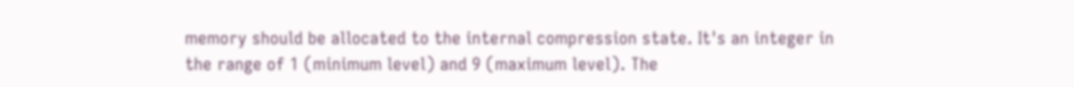memory should be allocated to the internal compression state. It's an integer in the range of 1 (minimum level) and 9 (maximum level). The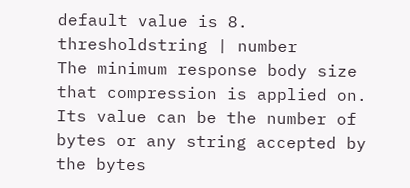default value is 8.
thresholdstring | number
The minimum response body size that compression is applied on. Its value can be the number of bytes or any string accepted by the bytes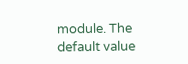module. The default value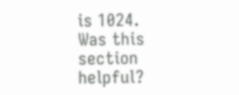is 1024.
Was this section helpful?